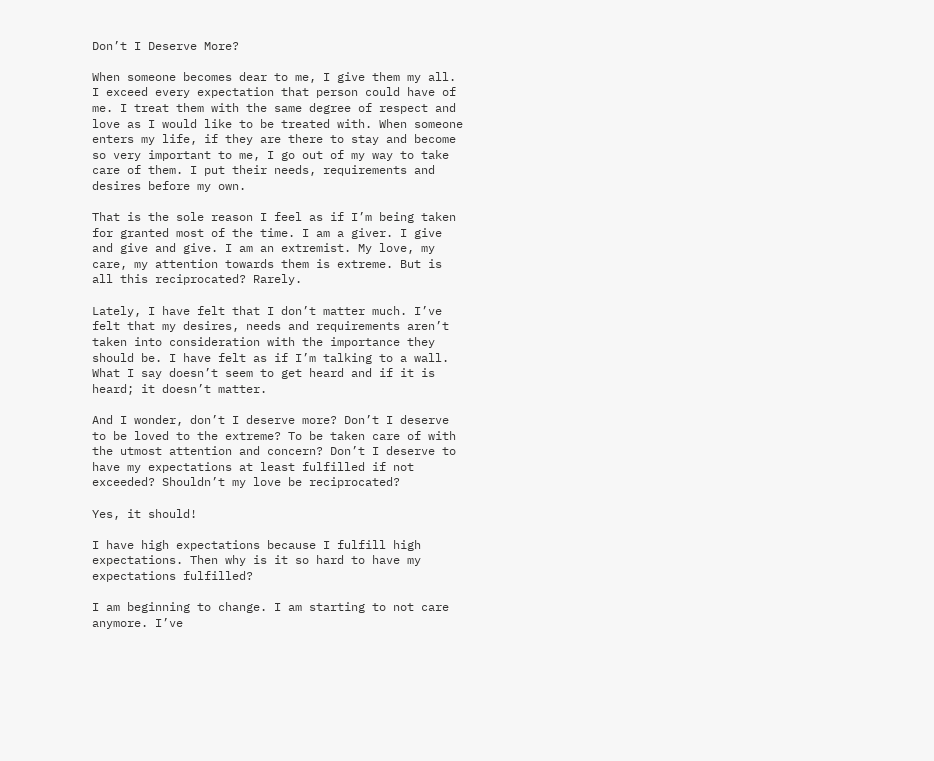Don’t I Deserve More?

When someone becomes dear to me, I give them my all. I exceed every expectation that person could have of me. I treat them with the same degree of respect and love as I would like to be treated with. When someone enters my life, if they are there to stay and become so very important to me, I go out of my way to take care of them. I put their needs, requirements and desires before my own.

That is the sole reason I feel as if I’m being taken for granted most of the time. I am a giver. I give and give and give. I am an extremist. My love, my care, my attention towards them is extreme. But is all this reciprocated? Rarely.

Lately, I have felt that I don’t matter much. I’ve felt that my desires, needs and requirements aren’t taken into consideration with the importance they should be. I have felt as if I’m talking to a wall. What I say doesn’t seem to get heard and if it is heard; it doesn’t matter.

And I wonder, don’t I deserve more? Don’t I deserve to be loved to the extreme? To be taken care of with the utmost attention and concern? Don’t I deserve to have my expectations at least fulfilled if not exceeded? Shouldn’t my love be reciprocated?

Yes, it should!

I have high expectations because I fulfill high expectations. Then why is it so hard to have my expectations fulfilled?

I am beginning to change. I am starting to not care anymore. I’ve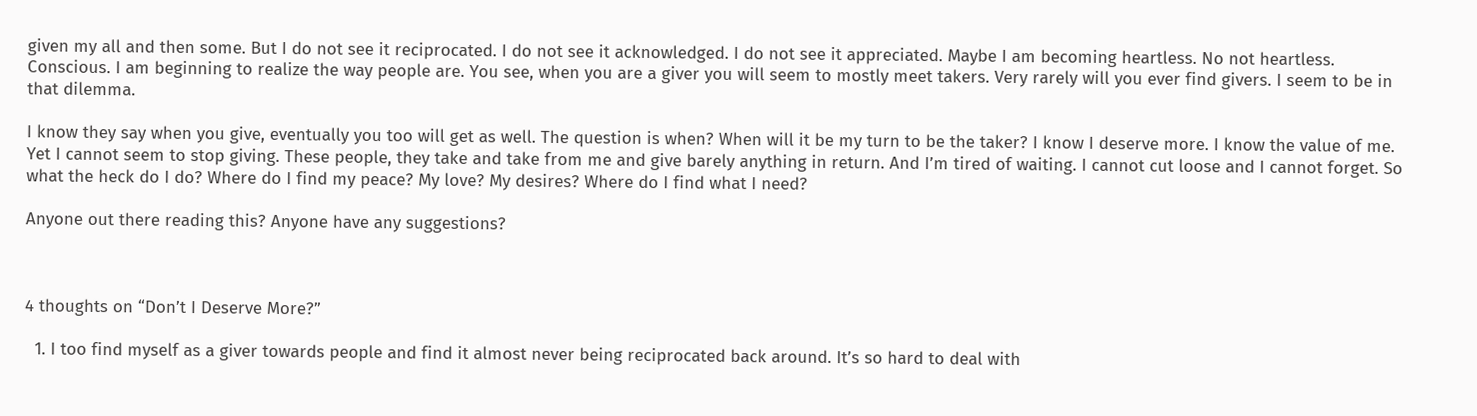given my all and then some. But I do not see it reciprocated. I do not see it acknowledged. I do not see it appreciated. Maybe I am becoming heartless. No not heartless. Conscious. I am beginning to realize the way people are. You see, when you are a giver you will seem to mostly meet takers. Very rarely will you ever find givers. I seem to be in that dilemma.

I know they say when you give, eventually you too will get as well. The question is when? When will it be my turn to be the taker? I know I deserve more. I know the value of me. Yet I cannot seem to stop giving. These people, they take and take from me and give barely anything in return. And I’m tired of waiting. I cannot cut loose and I cannot forget. So what the heck do I do? Where do I find my peace? My love? My desires? Where do I find what I need?

Anyone out there reading this? Anyone have any suggestions?



4 thoughts on “Don’t I Deserve More?”

  1. I too find myself as a giver towards people and find it almost never being reciprocated back around. It’s so hard to deal with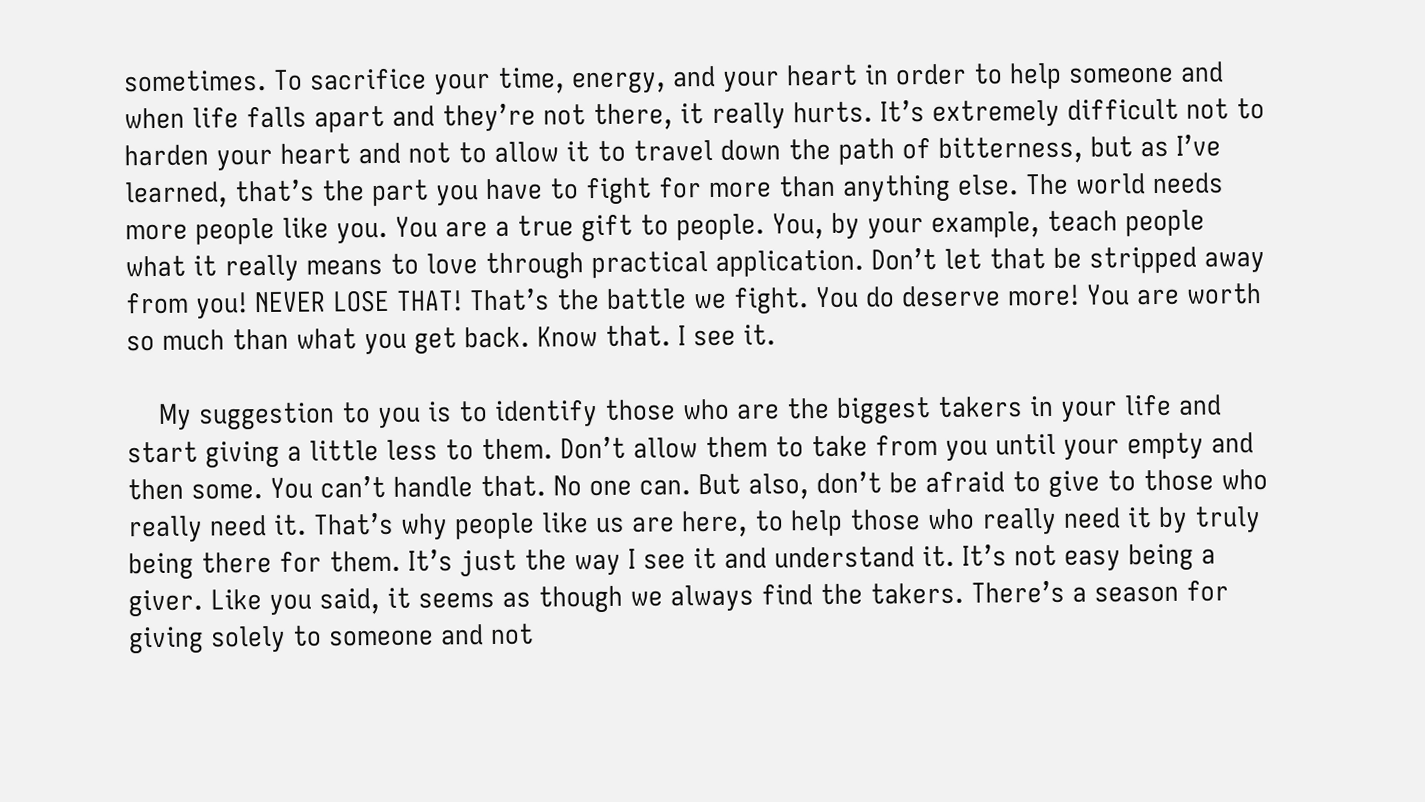sometimes. To sacrifice your time, energy, and your heart in order to help someone and when life falls apart and they’re not there, it really hurts. It’s extremely difficult not to harden your heart and not to allow it to travel down the path of bitterness, but as I’ve learned, that’s the part you have to fight for more than anything else. The world needs more people like you. You are a true gift to people. You, by your example, teach people what it really means to love through practical application. Don’t let that be stripped away from you! NEVER LOSE THAT! That’s the battle we fight. You do deserve more! You are worth so much than what you get back. Know that. I see it.

    My suggestion to you is to identify those who are the biggest takers in your life and start giving a little less to them. Don’t allow them to take from you until your empty and then some. You can’t handle that. No one can. But also, don’t be afraid to give to those who really need it. That’s why people like us are here, to help those who really need it by truly being there for them. It’s just the way I see it and understand it. It’s not easy being a giver. Like you said, it seems as though we always find the takers. There’s a season for giving solely to someone and not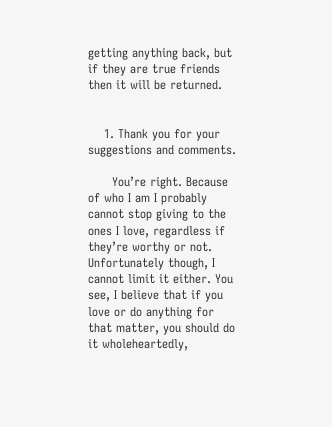getting anything back, but if they are true friends then it will be returned.


    1. Thank you for your suggestions and comments.

      You’re right. Because of who I am I probably cannot stop giving to the ones I love, regardless if they’re worthy or not. Unfortunately though, I cannot limit it either. You see, I believe that if you love or do anything for that matter, you should do it wholeheartedly,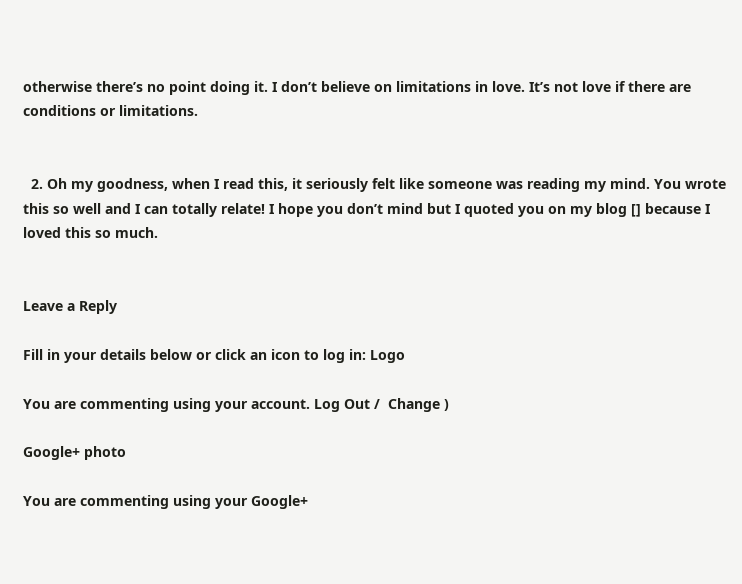otherwise there’s no point doing it. I don’t believe on limitations in love. It’s not love if there are conditions or limitations.


  2. Oh my goodness, when I read this, it seriously felt like someone was reading my mind. You wrote this so well and I can totally relate! I hope you don’t mind but I quoted you on my blog [] because I loved this so much.


Leave a Reply

Fill in your details below or click an icon to log in: Logo

You are commenting using your account. Log Out /  Change )

Google+ photo

You are commenting using your Google+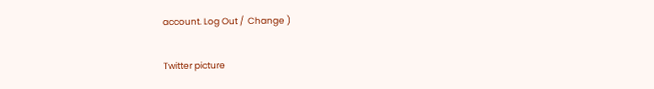account. Log Out /  Change )

Twitter picture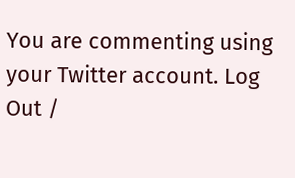You are commenting using your Twitter account. Log Out /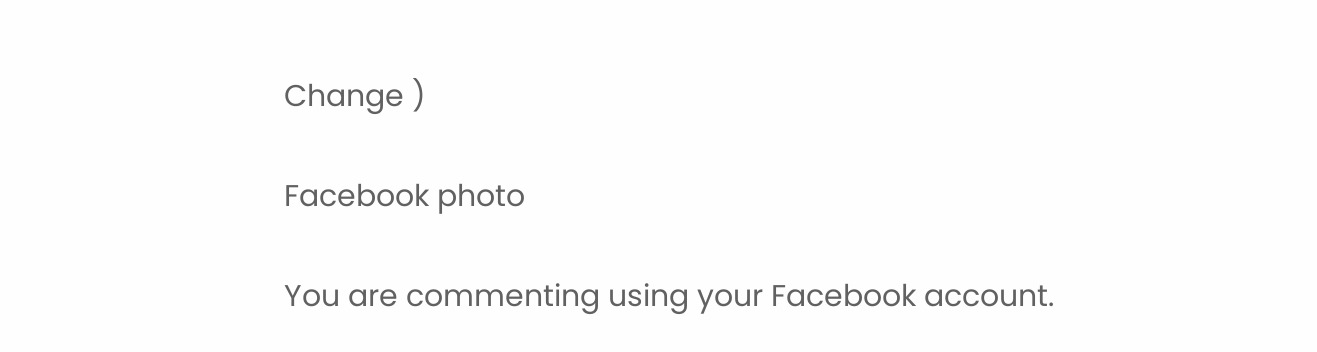Change )

Facebook photo

You are commenting using your Facebook account.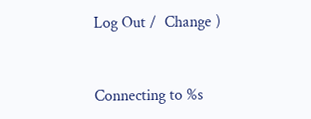Log Out /  Change )


Connecting to %s